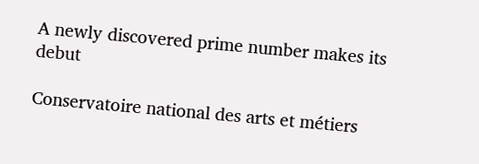A newly discovered prime number makes its debut

Conservatoire national des arts et métiers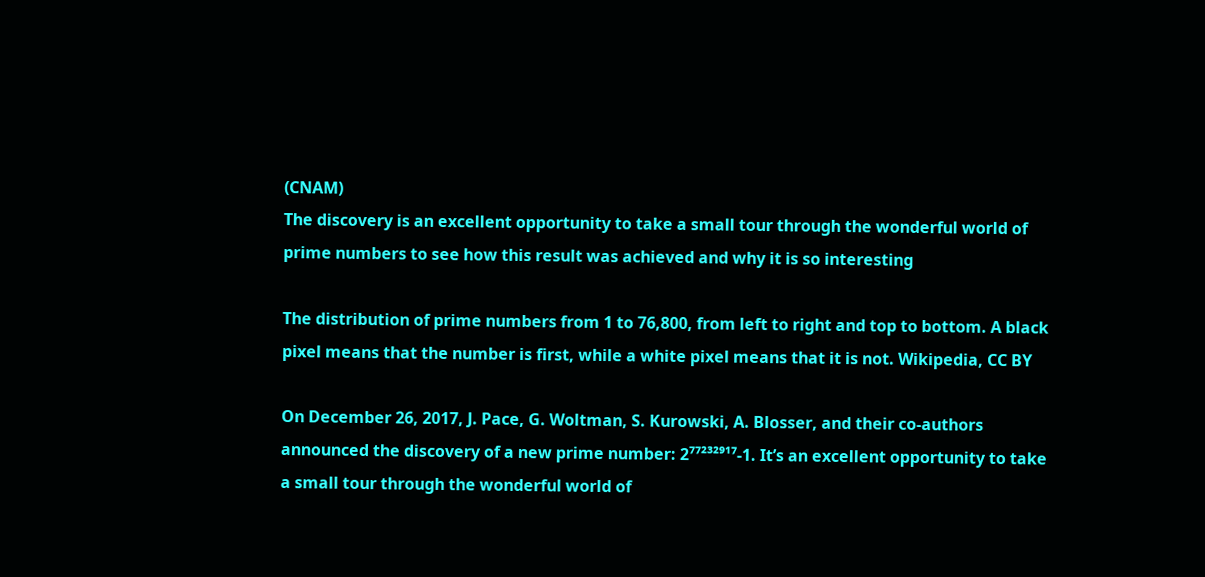(CNAM)
The discovery is an excellent opportunity to take a small tour through the wonderful world of prime numbers to see how this result was achieved and why it is so interesting

The distribution of prime numbers from 1 to 76,800, from left to right and top to bottom. A black pixel means that the number is first, while a white pixel means that it is not. Wikipedia, CC BY

On December 26, 2017, J. Pace, G. Woltman, S. Kurowski, A. Blosser, and their co-authors announced the discovery of a new prime number: 2⁷⁷²³²⁹¹⁷-1. It’s an excellent opportunity to take a small tour through the wonderful world of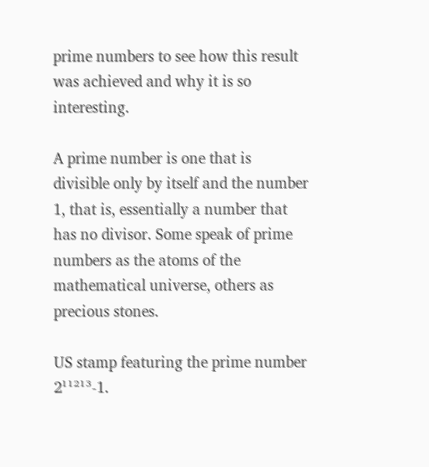prime numbers to see how this result was achieved and why it is so interesting.

A prime number is one that is divisible only by itself and the number 1, that is, essentially a number that has no divisor. Some speak of prime numbers as the atoms of the mathematical universe, others as precious stones.

US stamp featuring the prime number 2¹¹²¹³-1.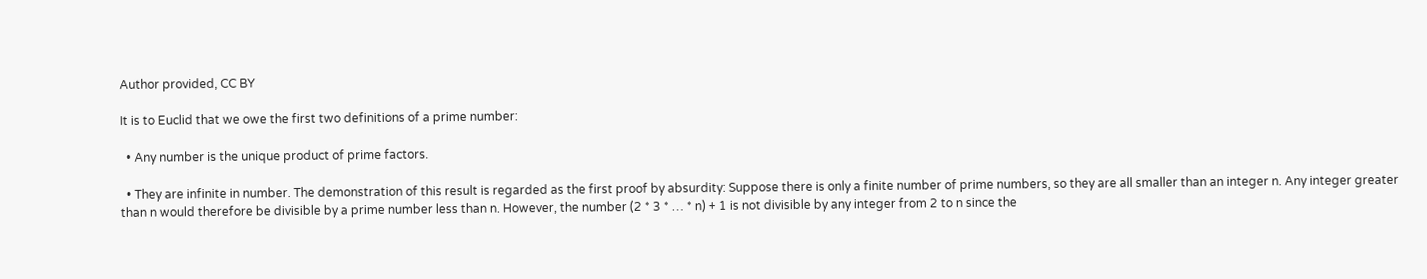Author provided, CC BY

It is to Euclid that we owe the first two definitions of a prime number:

  • Any number is the unique product of prime factors.

  • They are infinite in number. The demonstration of this result is regarded as the first proof by absurdity: Suppose there is only a finite number of prime numbers, so they are all smaller than an integer n. Any integer greater than n would therefore be divisible by a prime number less than n. However, the number (2 * 3 * … * n) + 1 is not divisible by any integer from 2 to n since the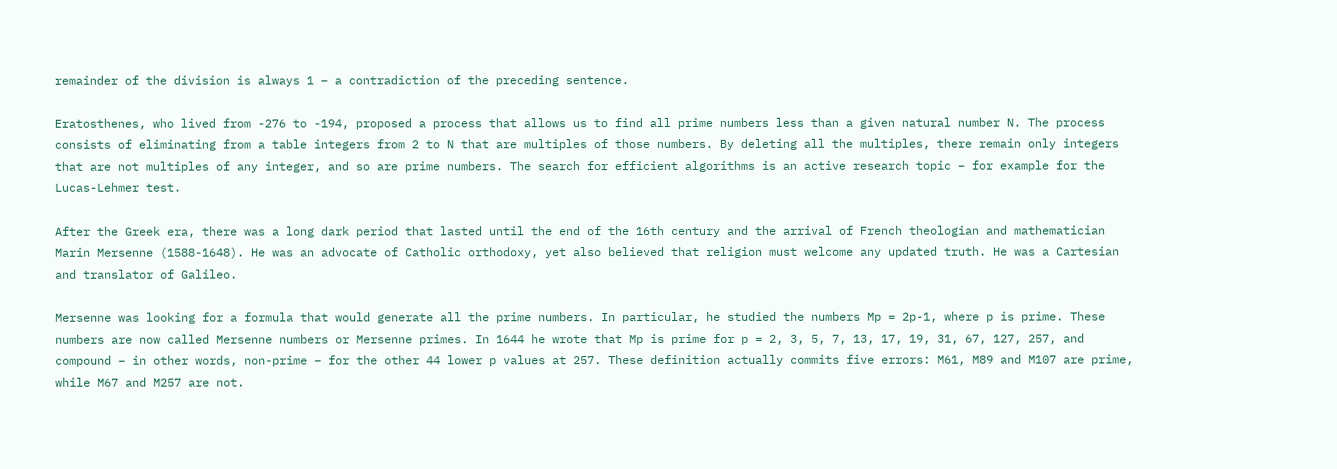remainder of the division is always 1 – a contradiction of the preceding sentence.

Eratosthenes, who lived from -276 to -194, proposed a process that allows us to find all prime numbers less than a given natural number N. The process consists of eliminating from a table integers from 2 to N that are multiples of those numbers. By deleting all the multiples, there remain only integers that are not multiples of any integer, and so are prime numbers. The search for efficient algorithms is an active research topic – for example for the Lucas-Lehmer test.

After the Greek era, there was a long dark period that lasted until the end of the 16th century and the arrival of French theologian and mathematician Marin Mersenne (1588-1648). He was an advocate of Catholic orthodoxy, yet also believed that religion must welcome any updated truth. He was a Cartesian and translator of Galileo.

Mersenne was looking for a formula that would generate all the prime numbers. In particular, he studied the numbers Mp = 2p-1, where p is prime. These numbers are now called Mersenne numbers or Mersenne primes. In 1644 he wrote that Mp is prime for p = 2, 3, 5, 7, 13, 17, 19, 31, 67, 127, 257, and compound – in other words, non-prime – for the other 44 lower p values at 257. These definition actually commits five errors: M61, M89 and M107 are prime, while M67 and M257 are not.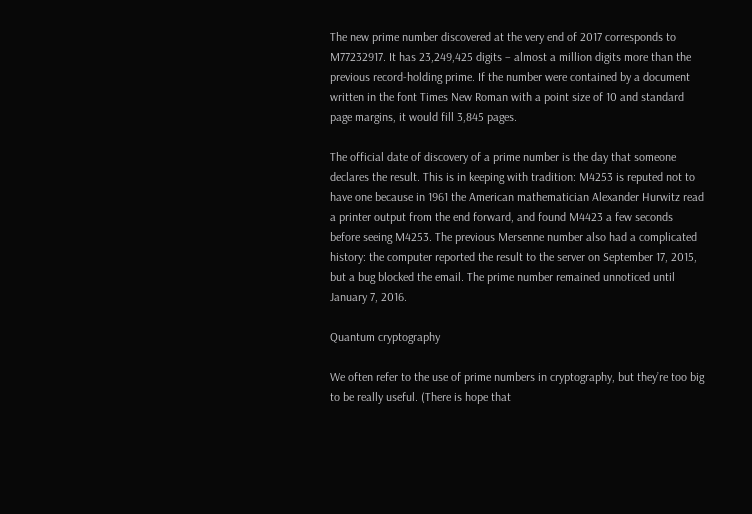The new prime number discovered at the very end of 2017 corresponds to M77232917. It has 23,249,425 digits – almost a million digits more than the previous record-holding prime. If the number were contained by a document written in the font Times New Roman with a point size of 10 and standard page margins, it would fill 3,845 pages.

The official date of discovery of a prime number is the day that someone declares the result. This is in keeping with tradition: M4253 is reputed not to have one because in 1961 the American mathematician Alexander Hurwitz read a printer output from the end forward, and found M4423 a few seconds before seeing M4253. The previous Mersenne number also had a complicated history: the computer reported the result to the server on September 17, 2015, but a bug blocked the email. The prime number remained unnoticed until January 7, 2016.

Quantum cryptography

We often refer to the use of prime numbers in cryptography, but they’re too big to be really useful. (There is hope that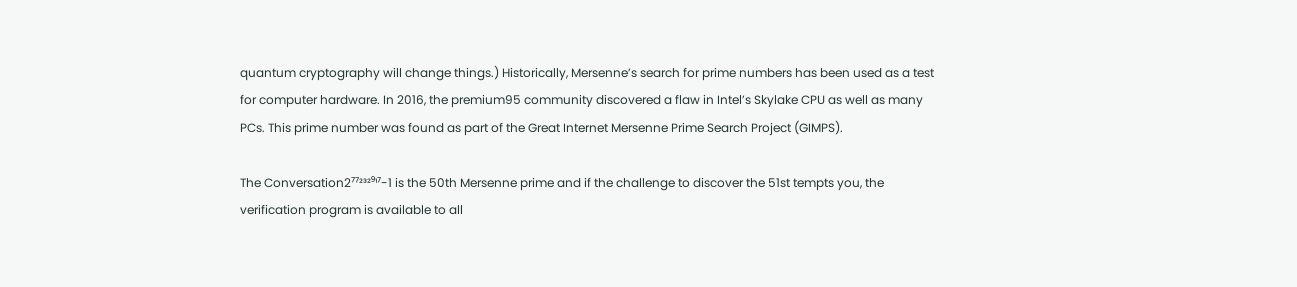quantum cryptography will change things.) Historically, Mersenne’s search for prime numbers has been used as a test for computer hardware. In 2016, the premium95 community discovered a flaw in Intel’s Skylake CPU as well as many PCs. This prime number was found as part of the Great Internet Mersenne Prime Search Project (GIMPS).

The Conversation2⁷⁷²³²⁹¹⁷-1 is the 50th Mersenne prime and if the challenge to discover the 51st tempts you, the verification program is available to all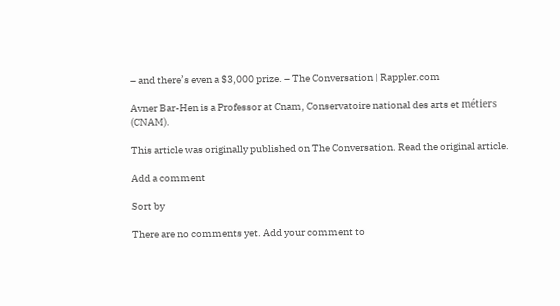– and there’s even a $3,000 prize. – The Conversation | Rappler.com

Avner Bar-Hen is a Professor at Cnam, Conservatoire national des arts et métiers (CNAM).

This article was originally published on The Conversation. Read the original article.

Add a comment

Sort by

There are no comments yet. Add your comment to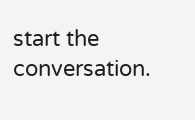start the conversation.